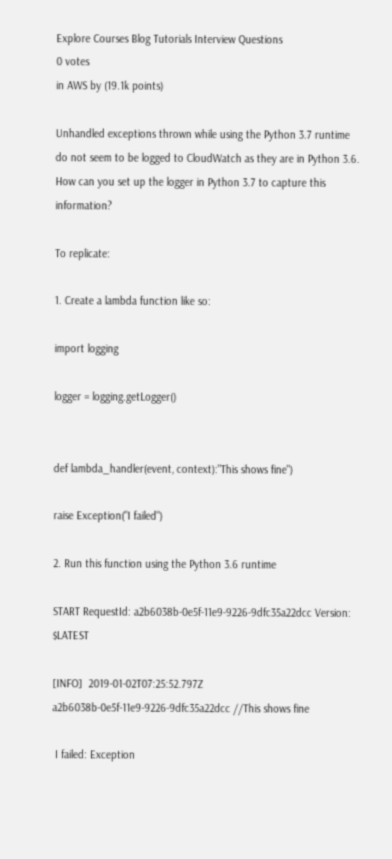Explore Courses Blog Tutorials Interview Questions
0 votes
in AWS by (19.1k points)

Unhandled exceptions thrown while using the Python 3.7 runtime do not seem to be logged to CloudWatch as they are in Python 3.6. How can you set up the logger in Python 3.7 to capture this information?

To replicate:

1. Create a lambda function like so:

import logging

logger = logging.getLogger()


def lambda_handler(event, context):"This shows fine")

raise Exception("I failed")

2. Run this function using the Python 3.6 runtime

START RequestId: a2b6038b-0e5f-11e9-9226-9dfc35a22dcc Version: $LATEST

[INFO]  2019-01-02T07:25:52.797Z    a2b6038b-0e5f-11e9-9226-9dfc35a22dcc //This shows fine

 I failed: Exception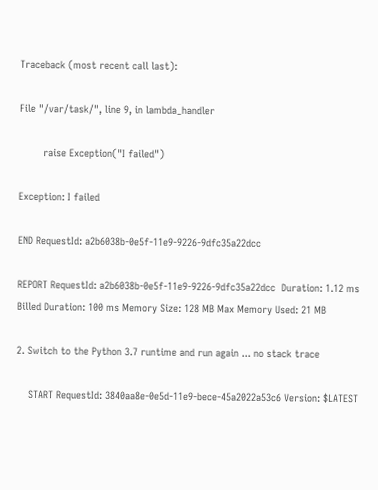Traceback (most recent call last):

File "/var/task/", line 9, in lambda_handler

        raise Exception("I failed")

Exception: I failed

END RequestId: a2b6038b-0e5f-11e9-9226-9dfc35a22dcc

REPORT RequestId: a2b6038b-0e5f-11e9-9226-9dfc35a22dcc  Duration: 1.12 ms Billed Duration: 100 ms Memory Size: 128 MB Max Memory Used: 21 MB

2. Switch to the Python 3.7 runtime and run again ... no stack trace

    START RequestId: 3840aa8e-0e5d-11e9-bece-45a2022a53c6 Version: $LATEST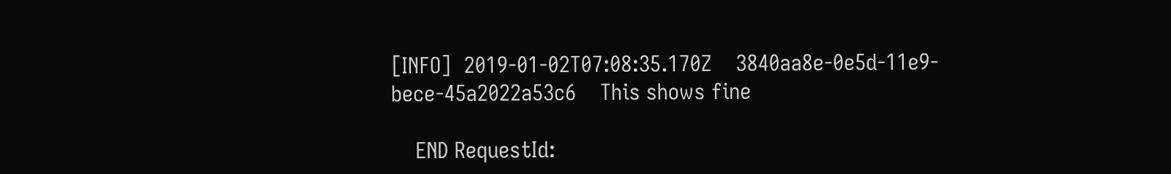[INFO]  2019-01-02T07:08:35.170Z    3840aa8e-0e5d-11e9-bece-45a2022a53c6    This shows fine

    END RequestId: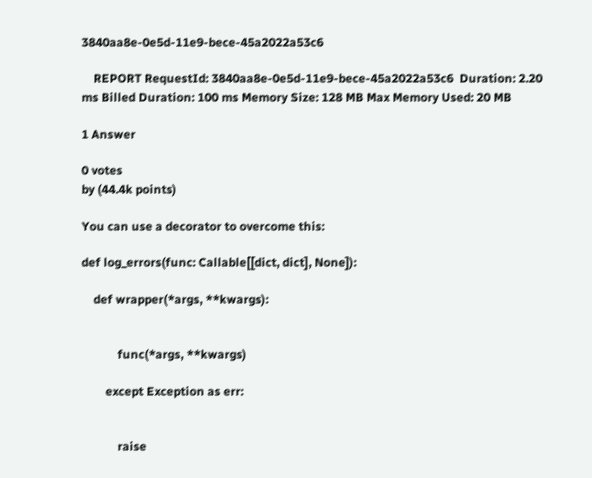3840aa8e-0e5d-11e9-bece-45a2022a53c6

    REPORT RequestId: 3840aa8e-0e5d-11e9-bece-45a2022a53c6  Duration: 2.20 ms Billed Duration: 100 ms Memory Size: 128 MB Max Memory Used: 20 MB

1 Answer

0 votes
by (44.4k points)

You can use a decorator to overcome this:

def log_errors(func: Callable[[dict, dict], None]):

    def wrapper(*args, **kwargs):


            func(*args, **kwargs)

        except Exception as err:


            raise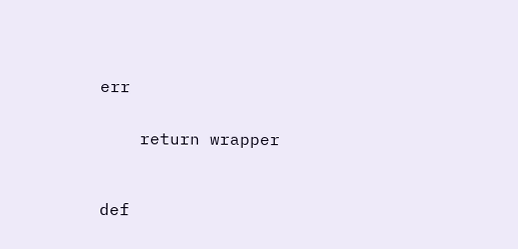err


    return wrapper



def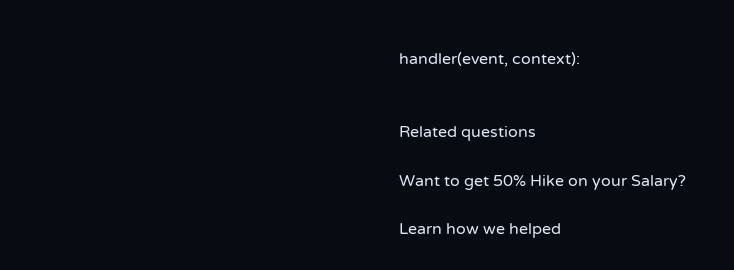handler(event, context):


Related questions

Want to get 50% Hike on your Salary?

Learn how we helped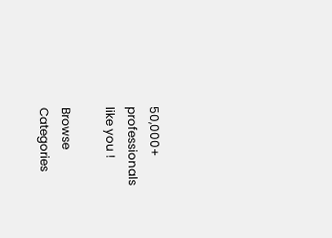50,000+ professionals like you !

Browse Categories